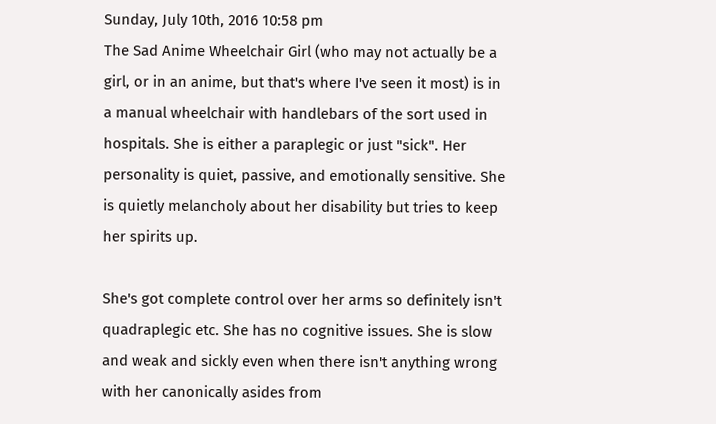Sunday, July 10th, 2016 10:58 pm
The Sad Anime Wheelchair Girl (who may not actually be a girl, or in an anime, but that's where I've seen it most) is in a manual wheelchair with handlebars of the sort used in hospitals. She is either a paraplegic or just "sick". Her personality is quiet, passive, and emotionally sensitive. She is quietly melancholy about her disability but tries to keep her spirits up.

She's got complete control over her arms so definitely isn't quadraplegic etc. She has no cognitive issues. She is slow and weak and sickly even when there isn't anything wrong with her canonically asides from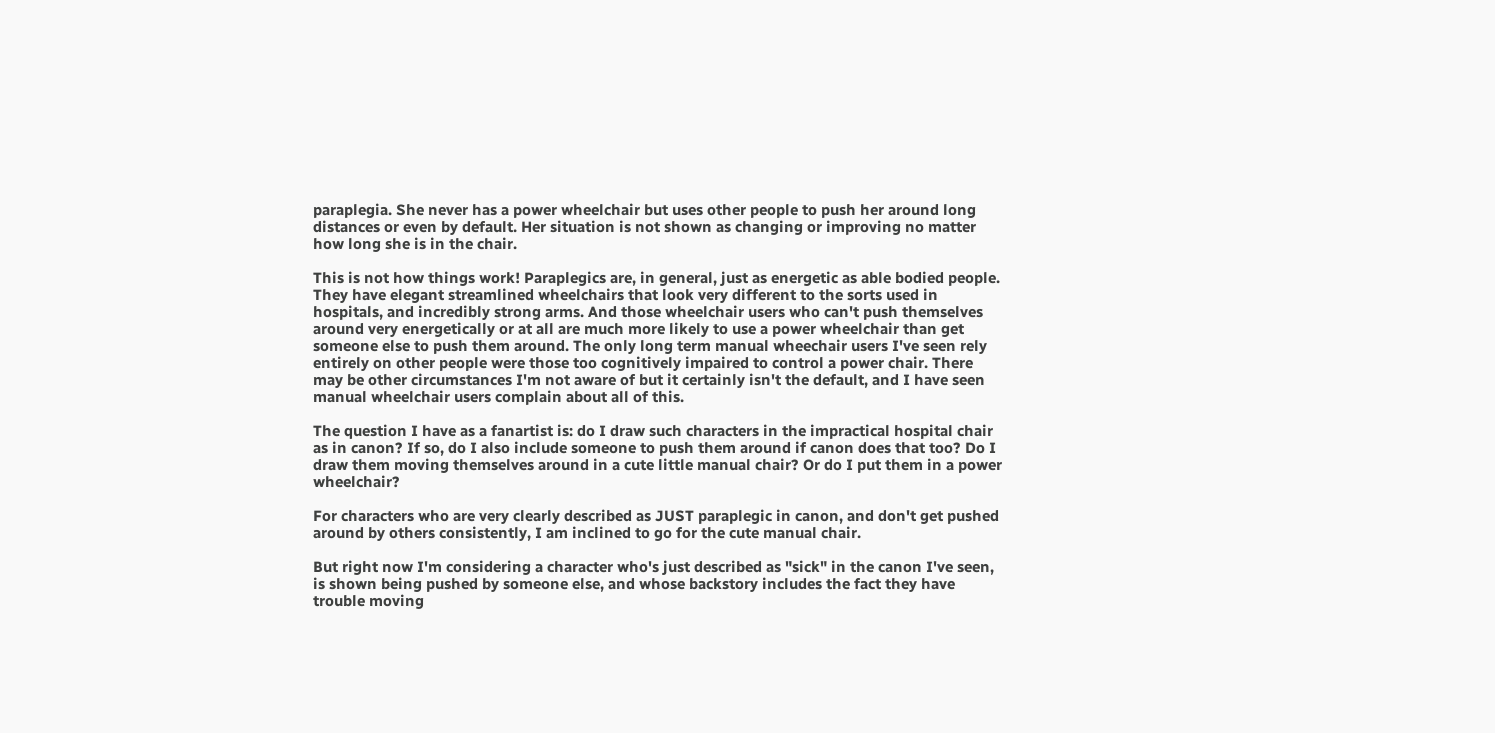paraplegia. She never has a power wheelchair but uses other people to push her around long distances or even by default. Her situation is not shown as changing or improving no matter how long she is in the chair.

This is not how things work! Paraplegics are, in general, just as energetic as able bodied people. They have elegant streamlined wheelchairs that look very different to the sorts used in hospitals, and incredibly strong arms. And those wheelchair users who can't push themselves around very energetically or at all are much more likely to use a power wheelchair than get someone else to push them around. The only long term manual wheechair users I've seen rely entirely on other people were those too cognitively impaired to control a power chair. There may be other circumstances I'm not aware of but it certainly isn't the default, and I have seen manual wheelchair users complain about all of this.

The question I have as a fanartist is: do I draw such characters in the impractical hospital chair as in canon? If so, do I also include someone to push them around if canon does that too? Do I draw them moving themselves around in a cute little manual chair? Or do I put them in a power wheelchair?

For characters who are very clearly described as JUST paraplegic in canon, and don't get pushed around by others consistently, I am inclined to go for the cute manual chair.

But right now I'm considering a character who's just described as "sick" in the canon I've seen, is shown being pushed by someone else, and whose backstory includes the fact they have trouble moving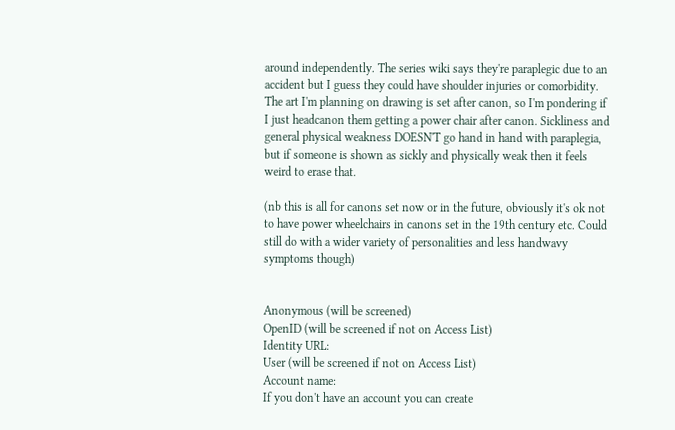around independently. The series wiki says they're paraplegic due to an accident but I guess they could have shoulder injuries or comorbidity. The art I'm planning on drawing is set after canon, so I'm pondering if I just headcanon them getting a power chair after canon. Sickliness and general physical weakness DOESN'T go hand in hand with paraplegia, but if someone is shown as sickly and physically weak then it feels weird to erase that.

(nb this is all for canons set now or in the future, obviously it's ok not to have power wheelchairs in canons set in the 19th century etc. Could still do with a wider variety of personalities and less handwavy symptoms though)


Anonymous (will be screened)
OpenID (will be screened if not on Access List)
Identity URL:
User (will be screened if not on Access List)
Account name:
If you don't have an account you can create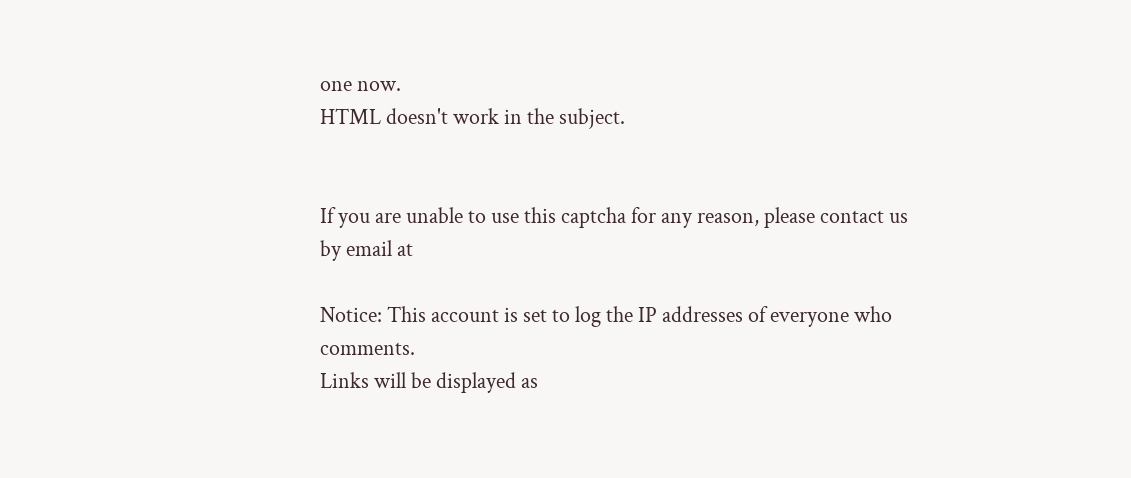one now.
HTML doesn't work in the subject.


If you are unable to use this captcha for any reason, please contact us by email at

Notice: This account is set to log the IP addresses of everyone who comments.
Links will be displayed as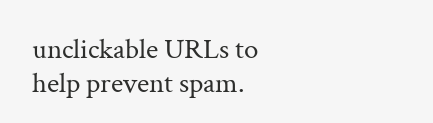unclickable URLs to help prevent spam.